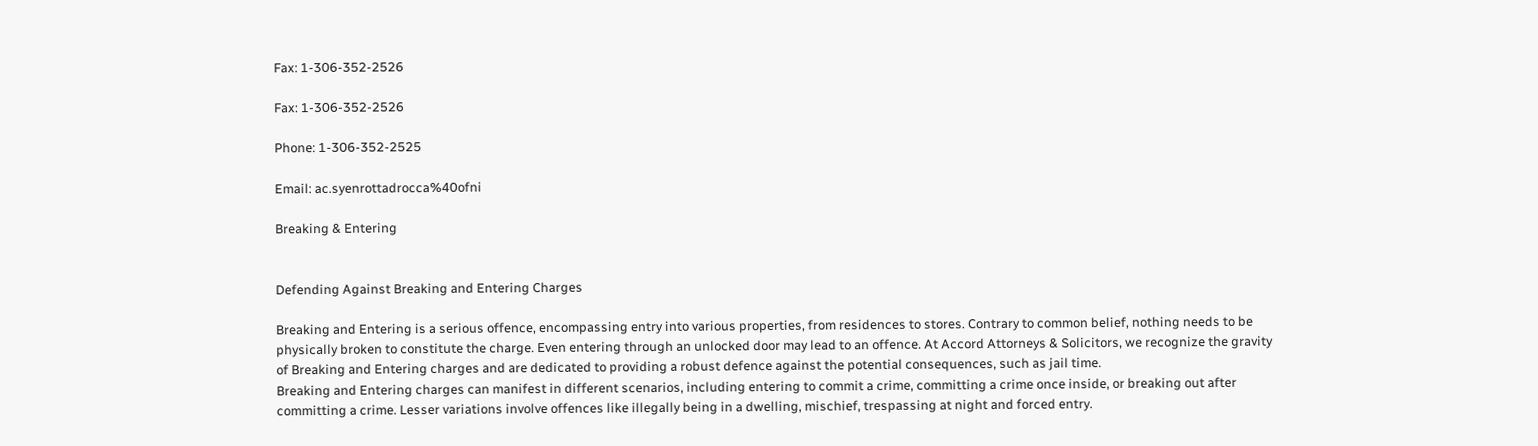Fax: 1-306-352-2526

Fax: 1-306-352-2526

Phone: 1-306-352-2525

Email: ac.syenrottadrocca%40ofni

Breaking & Entering


Defending Against Breaking and Entering Charges

Breaking and Entering is a serious offence, encompassing entry into various properties, from residences to stores. Contrary to common belief, nothing needs to be physically broken to constitute the charge. Even entering through an unlocked door may lead to an offence. At Accord Attorneys & Solicitors, we recognize the gravity of Breaking and Entering charges and are dedicated to providing a robust defence against the potential consequences, such as jail time.
Breaking and Entering charges can manifest in different scenarios, including entering to commit a crime, committing a crime once inside, or breaking out after committing a crime. Lesser variations involve offences like illegally being in a dwelling, mischief, trespassing at night and forced entry.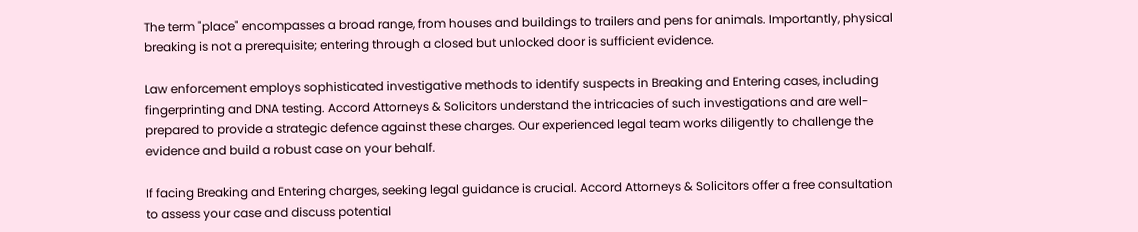The term "place" encompasses a broad range, from houses and buildings to trailers and pens for animals. Importantly, physical breaking is not a prerequisite; entering through a closed but unlocked door is sufficient evidence.

Law enforcement employs sophisticated investigative methods to identify suspects in Breaking and Entering cases, including fingerprinting and DNA testing. Accord Attorneys & Solicitors understand the intricacies of such investigations and are well-prepared to provide a strategic defence against these charges. Our experienced legal team works diligently to challenge the evidence and build a robust case on your behalf.

If facing Breaking and Entering charges, seeking legal guidance is crucial. Accord Attorneys & Solicitors offer a free consultation to assess your case and discuss potential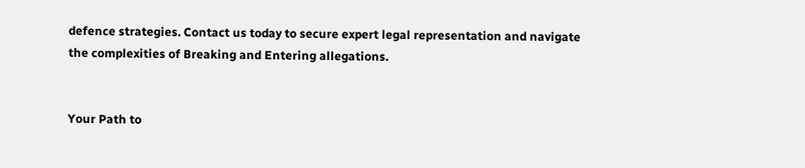defence strategies. Contact us today to secure expert legal representation and navigate the complexities of Breaking and Entering allegations.


Your Path to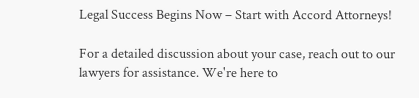Legal Success Begins Now – Start with Accord Attorneys!

For a detailed discussion about your case, reach out to our lawyers for assistance. We're here to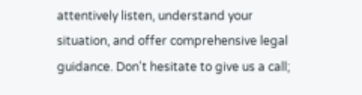attentively listen, understand your situation, and offer comprehensive legal guidance. Don't hesitate to give us a call;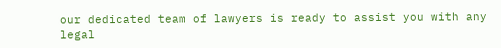our dedicated team of lawyers is ready to assist you with any legal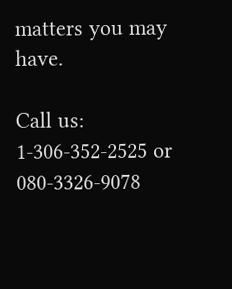matters you may have.

Call us: 1-306-352-2525 or 080-3326-9078